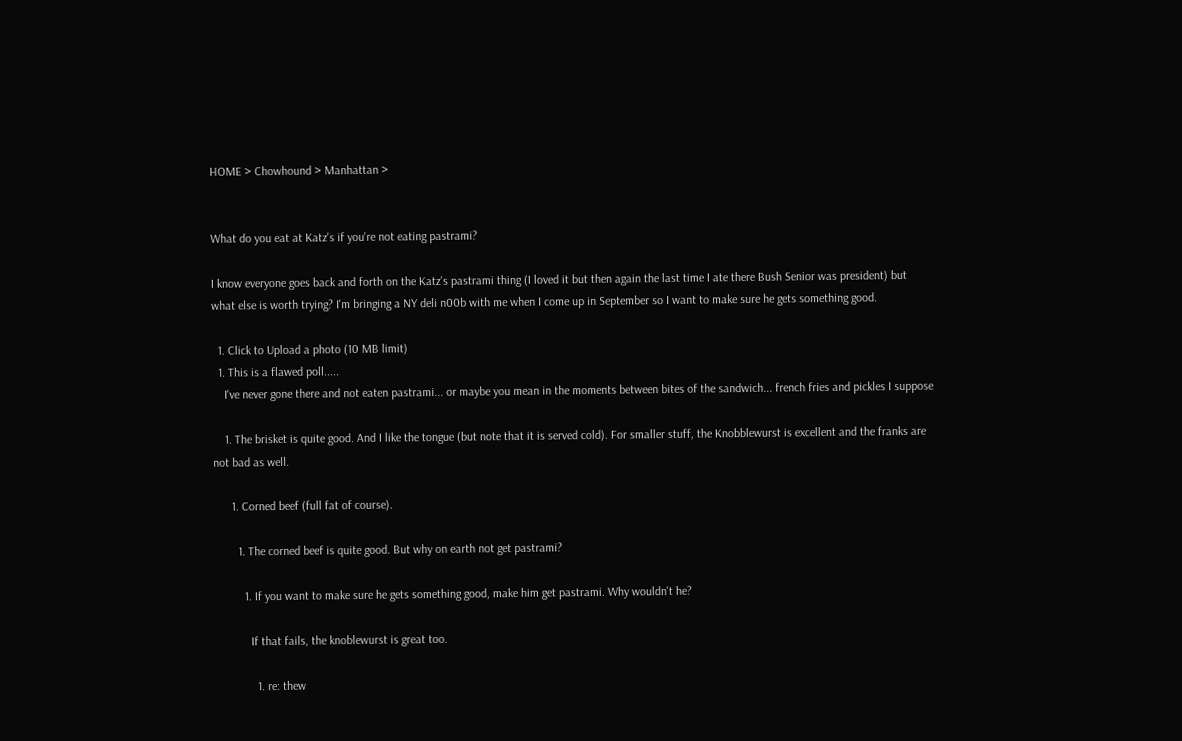HOME > Chowhound > Manhattan >


What do you eat at Katz's if you're not eating pastrami?

I know everyone goes back and forth on the Katz's pastrami thing (I loved it but then again the last time I ate there Bush Senior was president) but what else is worth trying? I'm bringing a NY deli n00b with me when I come up in September so I want to make sure he gets something good.

  1. Click to Upload a photo (10 MB limit)
  1. This is a flawed poll.....
    I've never gone there and not eaten pastrami... or maybe you mean in the moments between bites of the sandwich... french fries and pickles I suppose

    1. The brisket is quite good. And I like the tongue (but note that it is served cold). For smaller stuff, the Knobblewurst is excellent and the franks are not bad as well.

      1. Corned beef (full fat of course).

        1. The corned beef is quite good. But why on earth not get pastrami?

          1. If you want to make sure he gets something good, make him get pastrami. Why wouldn't he?

            If that fails, the knoblewurst is great too.

              1. re: thew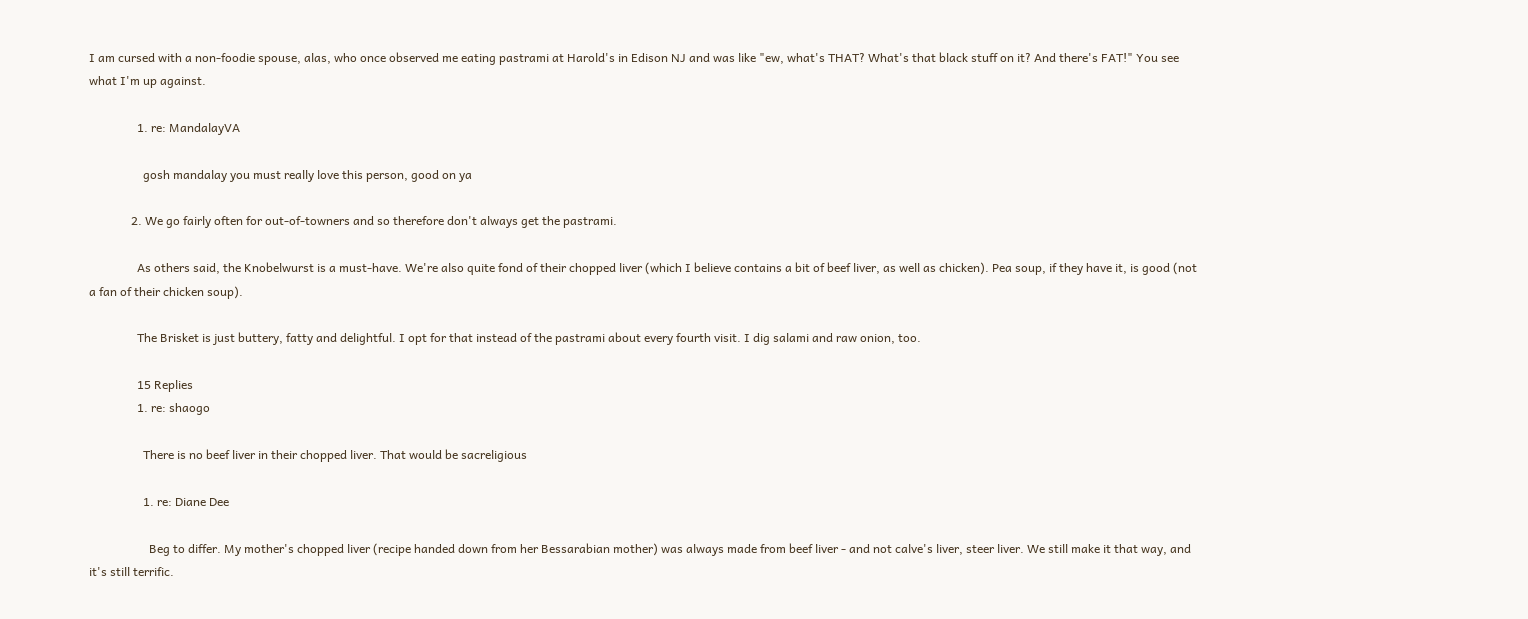I am cursed with a non-foodie spouse, alas, who once observed me eating pastrami at Harold's in Edison NJ and was like "ew, what's THAT? What's that black stuff on it? And there's FAT!" You see what I'm up against.

                1. re: MandalayVA

                  gosh mandalay you must really love this person, good on ya

              2. We go fairly often for out-of-towners and so therefore don't always get the pastrami.

                As others said, the Knobelwurst is a must-have. We're also quite fond of their chopped liver (which I believe contains a bit of beef liver, as well as chicken). Pea soup, if they have it, is good (not a fan of their chicken soup).

                The Brisket is just buttery, fatty and delightful. I opt for that instead of the pastrami about every fourth visit. I dig salami and raw onion, too.

                15 Replies
                1. re: shaogo

                  There is no beef liver in their chopped liver. That would be sacreligious

                  1. re: Diane Dee

                    Beg to differ. My mother's chopped liver (recipe handed down from her Bessarabian mother) was always made from beef liver - and not calve's liver, steer liver. We still make it that way, and it's still terrific.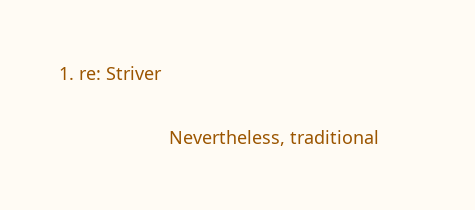1. re: Striver

                      Nevertheless, traditional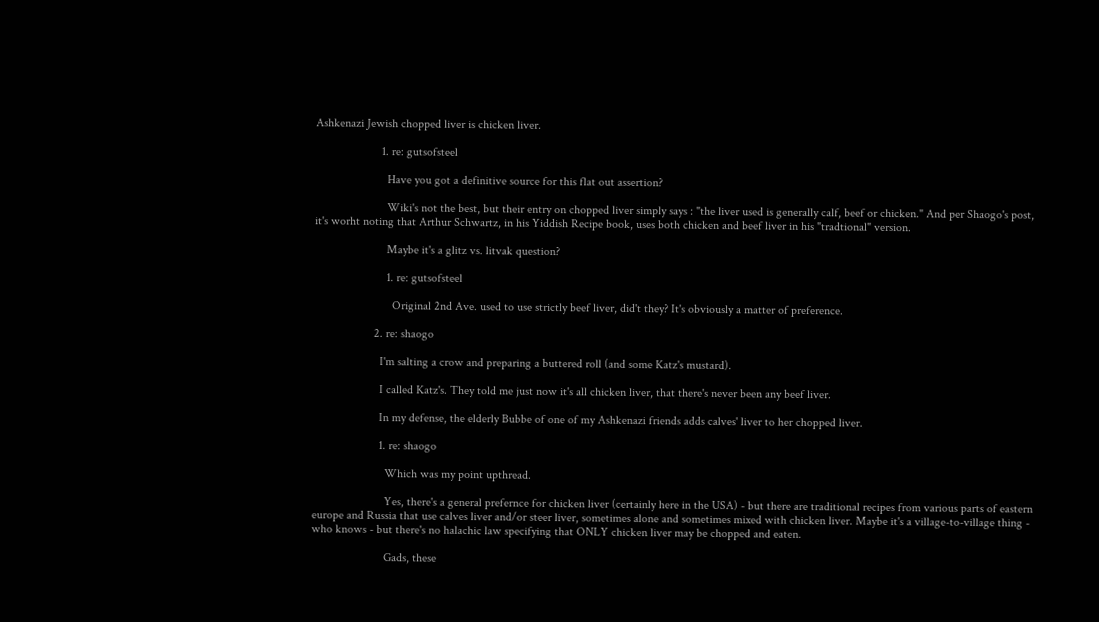Ashkenazi Jewish chopped liver is chicken liver.

                      1. re: gutsofsteel

                        Have you got a definitive source for this flat out assertion?

                        Wiki's not the best, but their entry on chopped liver simply says : "the liver used is generally calf, beef or chicken." And per Shaogo's post, it's worht noting that Arthur Schwartz, in his Yiddish Recipe book, uses both chicken and beef liver in his "tradtional" version.

                        Maybe it's a glitz vs. litvak question?

                        1. re: gutsofsteel

                          Original 2nd Ave. used to use strictly beef liver, did't they? It's obviously a matter of preference.

                    2. re: shaogo

                      I'm salting a crow and preparing a buttered roll (and some Katz's mustard).

                      I called Katz's. They told me just now it's all chicken liver, that there's never been any beef liver.

                      In my defense, the elderly Bubbe of one of my Ashkenazi friends adds calves' liver to her chopped liver.

                      1. re: shaogo

                        Which was my point upthread.

                        Yes, there's a general prefernce for chicken liver (certainly here in the USA) - but there are traditional recipes from various parts of eastern europe and Russia that use calves liver and/or steer liver, sometimes alone and sometimes mixed with chicken liver. Maybe it's a village-to-village thing - who knows - but there's no halachic law specifying that ONLY chicken liver may be chopped and eaten.

                        Gads, these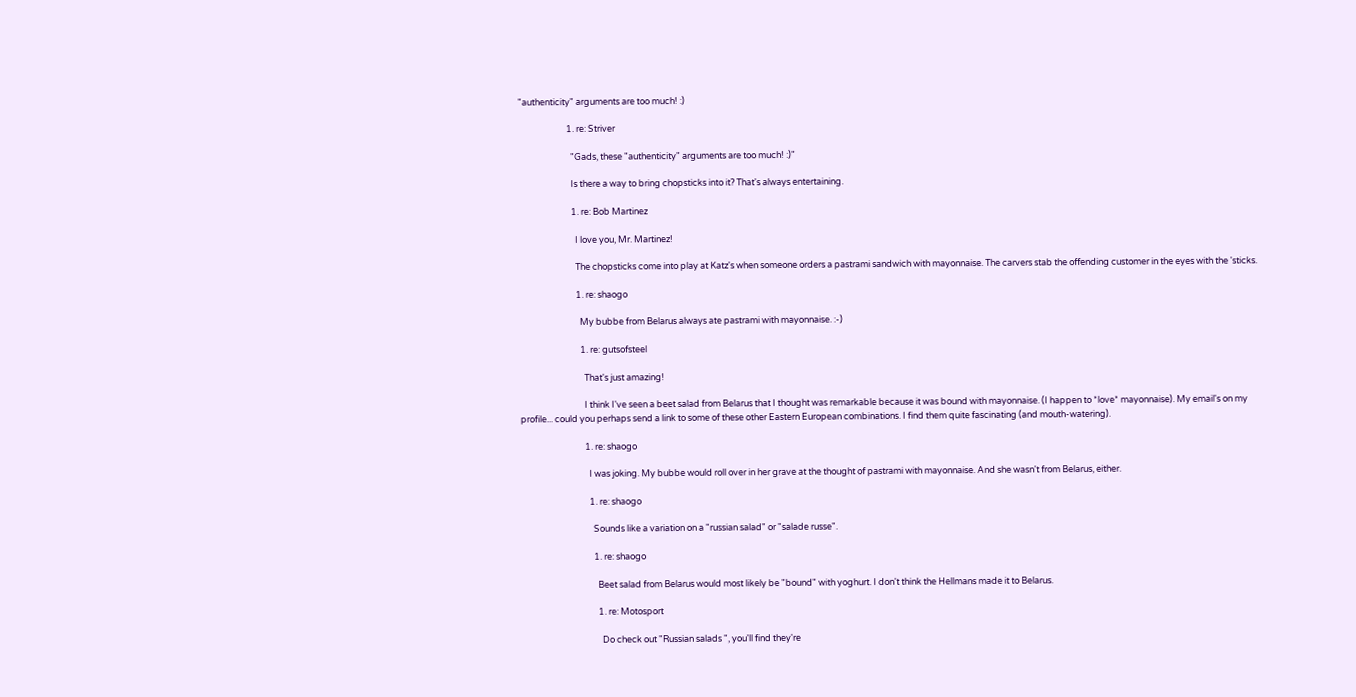"authenticity" arguments are too much! :)

                        1. re: Striver

                          "Gads, these "authenticity" arguments are too much! :)"

                          Is there a way to bring chopsticks into it? That's always entertaining.

                          1. re: Bob Martinez

                            I love you, Mr. Martinez!

                            The chopsticks come into play at Katz's when someone orders a pastrami sandwich with mayonnaise. The carvers stab the offending customer in the eyes with the 'sticks.

                            1. re: shaogo

                              My bubbe from Belarus always ate pastrami with mayonnaise. :-)

                              1. re: gutsofsteel

                                That's just amazing!

                                I think I've seen a beet salad from Belarus that I thought was remarkable because it was bound with mayonnaise. (I happen to *love* mayonnaise). My email's on my profile... could you perhaps send a link to some of these other Eastern European combinations. I find them quite fascinating (and mouth-watering).

                                1. re: shaogo

                                  I was joking. My bubbe would roll over in her grave at the thought of pastrami with mayonnaise. And she wasn't from Belarus, either.

                                  1. re: shaogo

                                    Sounds like a variation on a "russian salad" or "salade russe".

                                    1. re: shaogo

                                      Beet salad from Belarus would most likely be "bound" with yoghurt. I don't think the Hellmans made it to Belarus.

                                      1. re: Motosport

                                        Do check out "Russian salads ", you'll find they're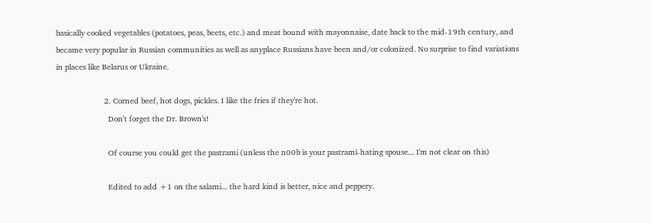basically cooked vegetables (potatoes, peas, beets, etc.) and meat bound with mayonnaise, date back to the mid-19th century, and became very popular in Russian communities as well as anyplace Russians have been and/or colonized. No surprise to find variations in places like Belarus or Ukraine.

                        2. Corned beef, hot dogs, pickles. I like the fries if they're hot.
                          Don't forget the Dr. Brown's!

                          Of course you could get the pastrami (unless the n00b is your pastrami-hating spouse... I'm not clear on this)

                          Edited to add +1 on the salami... the hard kind is better, nice and peppery.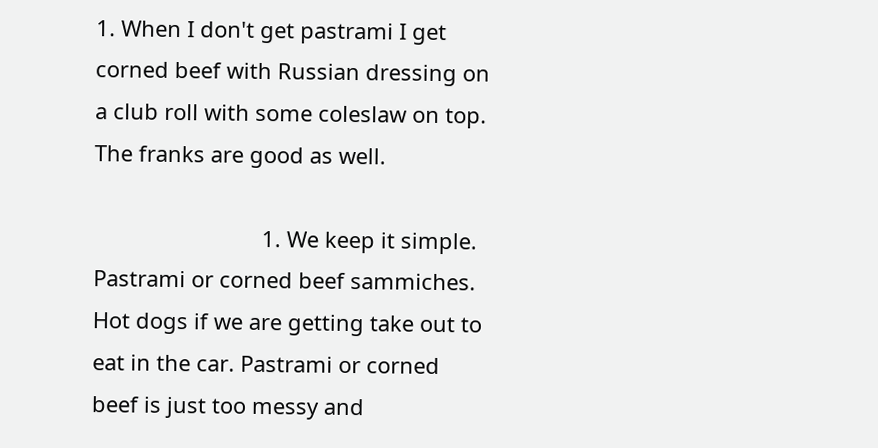1. When I don't get pastrami I get corned beef with Russian dressing on a club roll with some coleslaw on top. The franks are good as well.

                            1. We keep it simple. Pastrami or corned beef sammiches. Hot dogs if we are getting take out to eat in the car. Pastrami or corned beef is just too messy and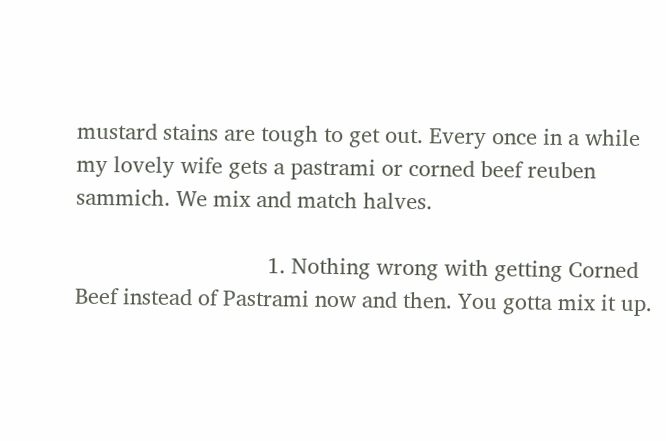mustard stains are tough to get out. Every once in a while my lovely wife gets a pastrami or corned beef reuben sammich. We mix and match halves.

                                1. Nothing wrong with getting Corned Beef instead of Pastrami now and then. You gotta mix it up.